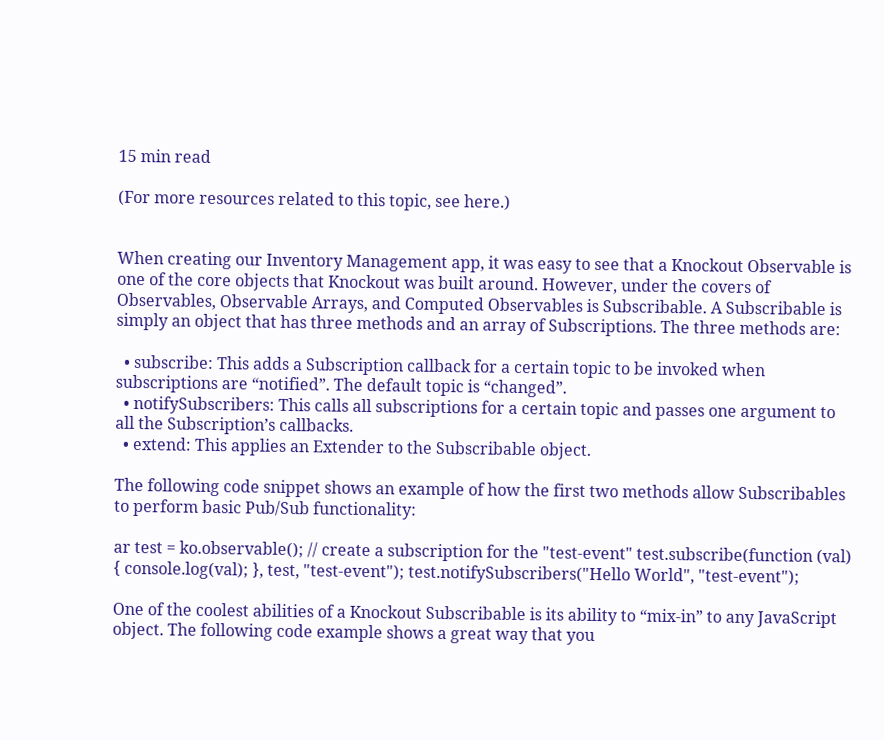15 min read

(For more resources related to this topic, see here.)


When creating our Inventory Management app, it was easy to see that a Knockout Observable is one of the core objects that Knockout was built around. However, under the covers of Observables, Observable Arrays, and Computed Observables is Subscribable. A Subscribable is simply an object that has three methods and an array of Subscriptions. The three methods are:

  • subscribe: This adds a Subscription callback for a certain topic to be invoked when subscriptions are “notified”. The default topic is “changed”.
  • notifySubscribers: This calls all subscriptions for a certain topic and passes one argument to all the Subscription’s callbacks.
  • extend: This applies an Extender to the Subscribable object.

The following code snippet shows an example of how the first two methods allow Subscribables to perform basic Pub/Sub functionality:

ar test = ko.observable(); // create a subscription for the "test-event" test.subscribe(function (val) { console.log(val); }, test, "test-event"); test.notifySubscribers("Hello World", "test-event");

One of the coolest abilities of a Knockout Subscribable is its ability to “mix-in” to any JavaScript object. The following code example shows a great way that you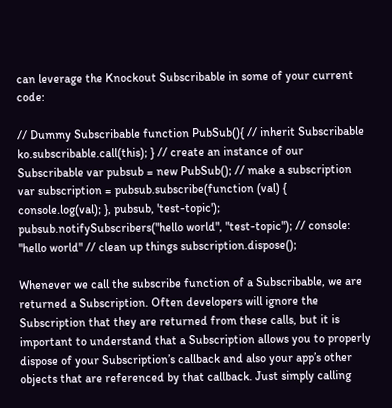can leverage the Knockout Subscribable in some of your current code:

// Dummy Subscribable function PubSub(){ // inherit Subscribable ko.subscribable.call(this); } // create an instance of our Subscribable var pubsub = new PubSub(); // make a subscription var subscription = pubsub.subscribe(function (val) { console.log(val); }, pubsub, 'test-topic'); pubsub.notifySubscribers("hello world", "test-topic"); // console: "hello world" // clean up things subscription.dispose();

Whenever we call the subscribe function of a Subscribable, we are returned a Subscription. Often developers will ignore the Subscription that they are returned from these calls, but it is important to understand that a Subscription allows you to properly dispose of your Subscription’s callback and also your app’s other objects that are referenced by that callback. Just simply calling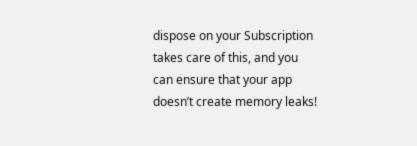dispose on your Subscription takes care of this, and you can ensure that your app doesn’t create memory leaks!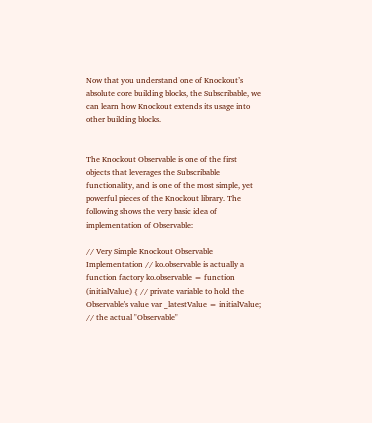Now that you understand one of Knockout’s absolute core building blocks, the Subscribable, we can learn how Knockout extends its usage into other building blocks.


The Knockout Observable is one of the first objects that leverages the Subscribable functionality, and is one of the most simple, yet powerful pieces of the Knockout library. The following shows the very basic idea of implementation of Observable:

// Very Simple Knockout Observable Implementation // ko.observable is actually a function factory ko.observable = function (initialValue) { // private variable to hold the Observable's value var _latestValue = initialValue; // the actual "Observable"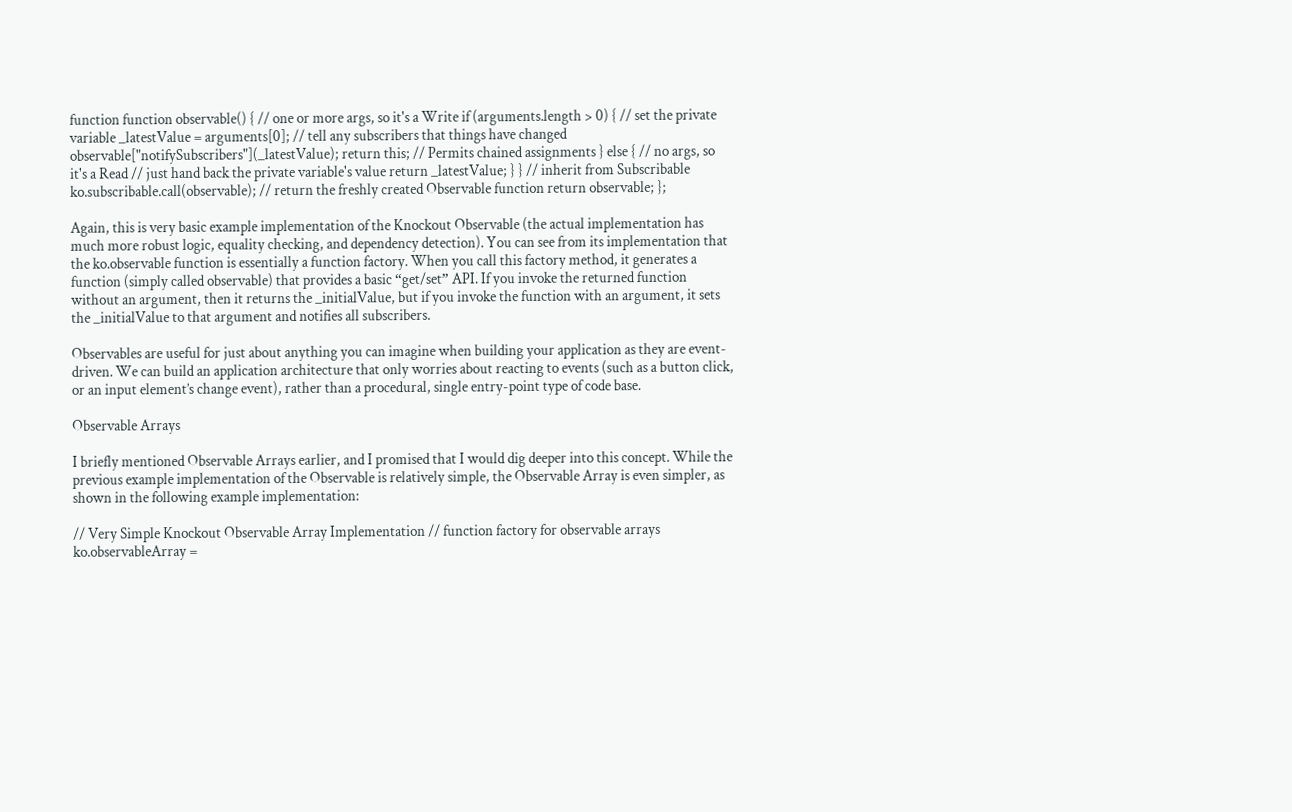function function observable() { // one or more args, so it's a Write if (arguments.length > 0) { // set the private variable _latestValue = arguments[0]; // tell any subscribers that things have changed observable["notifySubscribers"](_latestValue); return this; // Permits chained assignments } else { // no args, so it's a Read // just hand back the private variable's value return _latestValue; } } // inherit from Subscribable ko.subscribable.call(observable); // return the freshly created Observable function return observable; };

Again, this is very basic example implementation of the Knockout Observable (the actual implementation has much more robust logic, equality checking, and dependency detection). You can see from its implementation that the ko.observable function is essentially a function factory. When you call this factory method, it generates a function (simply called observable) that provides a basic “get/set” API. If you invoke the returned function without an argument, then it returns the _initialValue, but if you invoke the function with an argument, it sets the _initialValue to that argument and notifies all subscribers.

Observables are useful for just about anything you can imagine when building your application as they are event-driven. We can build an application architecture that only worries about reacting to events (such as a button click, or an input element’s change event), rather than a procedural, single entry-point type of code base.

Observable Arrays

I briefly mentioned Observable Arrays earlier, and I promised that I would dig deeper into this concept. While the previous example implementation of the Observable is relatively simple, the Observable Array is even simpler, as shown in the following example implementation:

// Very Simple Knockout Observable Array Implementation // function factory for observable arrays ko.observableArray =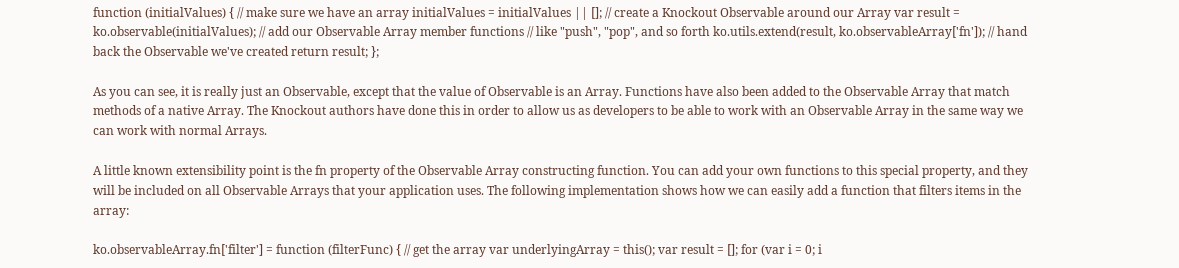function (initialValues) { // make sure we have an array initialValues = initialValues || []; // create a Knockout Observable around our Array var result = ko.observable(initialValues); // add our Observable Array member functions // like "push", "pop", and so forth ko.utils.extend(result, ko.observableArray['fn']); // hand back the Observable we've created return result; };

As you can see, it is really just an Observable, except that the value of Observable is an Array. Functions have also been added to the Observable Array that match methods of a native Array. The Knockout authors have done this in order to allow us as developers to be able to work with an Observable Array in the same way we can work with normal Arrays.

A little known extensibility point is the fn property of the Observable Array constructing function. You can add your own functions to this special property, and they will be included on all Observable Arrays that your application uses. The following implementation shows how we can easily add a function that filters items in the array:

ko.observableArray.fn['filter'] = function (filterFunc) { // get the array var underlyingArray = this(); var result = []; for (var i = 0; i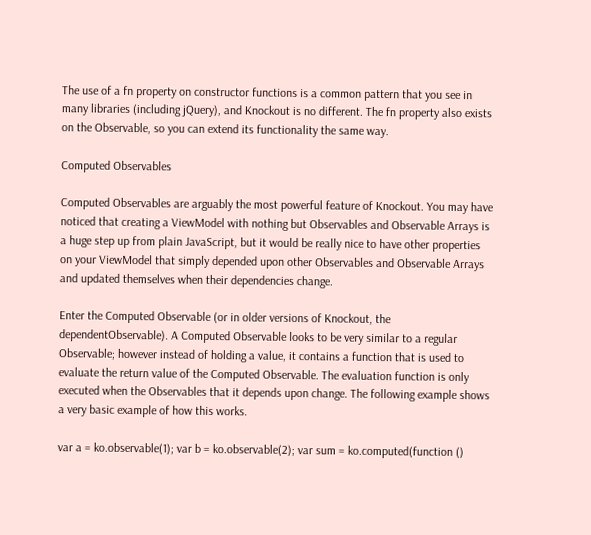The use of a fn property on constructor functions is a common pattern that you see in many libraries (including jQuery), and Knockout is no different. The fn property also exists on the Observable, so you can extend its functionality the same way.

Computed Observables

Computed Observables are arguably the most powerful feature of Knockout. You may have noticed that creating a ViewModel with nothing but Observables and Observable Arrays is a huge step up from plain JavaScript, but it would be really nice to have other properties on your ViewModel that simply depended upon other Observables and Observable Arrays and updated themselves when their dependencies change.

Enter the Computed Observable (or in older versions of Knockout, the dependentObservable). A Computed Observable looks to be very similar to a regular Observable; however instead of holding a value, it contains a function that is used to evaluate the return value of the Computed Observable. The evaluation function is only executed when the Observables that it depends upon change. The following example shows a very basic example of how this works.

var a = ko.observable(1); var b = ko.observable(2); var sum = ko.computed(function ()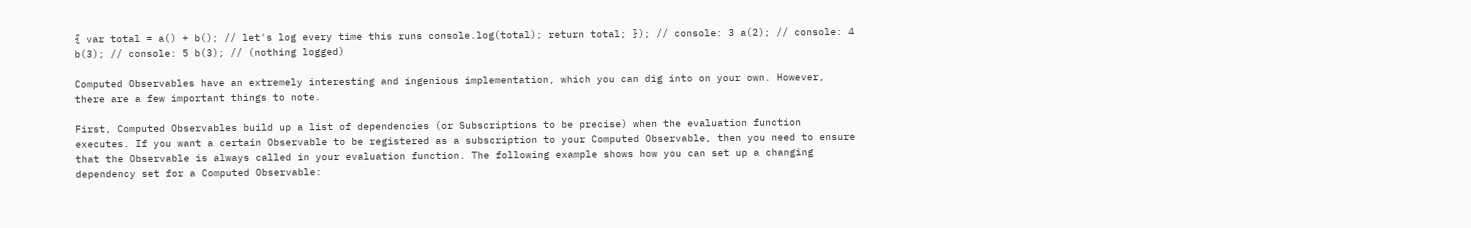{ var total = a() + b(); // let's log every time this runs console.log(total); return total; }); // console: 3 a(2); // console: 4 b(3); // console: 5 b(3); // (nothing logged)

Computed Observables have an extremely interesting and ingenious implementation, which you can dig into on your own. However, there are a few important things to note.

First, Computed Observables build up a list of dependencies (or Subscriptions to be precise) when the evaluation function executes. If you want a certain Observable to be registered as a subscription to your Computed Observable, then you need to ensure that the Observable is always called in your evaluation function. The following example shows how you can set up a changing dependency set for a Computed Observable: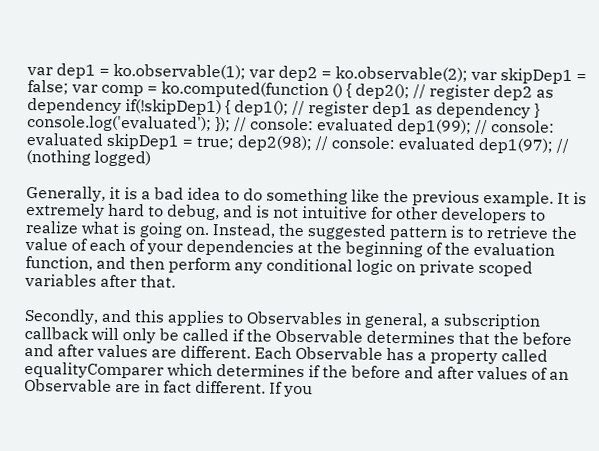var dep1 = ko.observable(1); var dep2 = ko.observable(2); var skipDep1 = false; var comp = ko.computed(function () { dep2(); // register dep2 as dependency if(!skipDep1) { dep1(); // register dep1 as dependency } console.log('evaluated'); }); // console: evaluated dep1(99); // console: evaluated skipDep1 = true; dep2(98); // console: evaluated dep1(97); // (nothing logged)

Generally, it is a bad idea to do something like the previous example. It is extremely hard to debug, and is not intuitive for other developers to realize what is going on. Instead, the suggested pattern is to retrieve the value of each of your dependencies at the beginning of the evaluation function, and then perform any conditional logic on private scoped variables after that.

Secondly, and this applies to Observables in general, a subscription callback will only be called if the Observable determines that the before and after values are different. Each Observable has a property called equalityComparer which determines if the before and after values of an Observable are in fact different. If you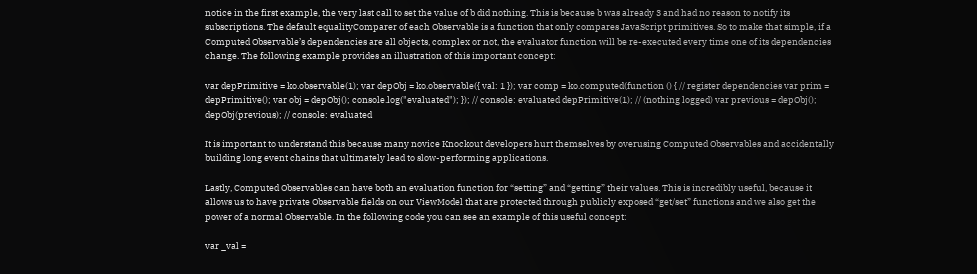notice in the first example, the very last call to set the value of b did nothing. This is because b was already 3 and had no reason to notify its subscriptions. The default equalityComparer of each Observable is a function that only compares JavaScript primitives. So to make that simple, if a Computed Observable’s dependencies are all objects, complex or not, the evaluator function will be re-executed every time one of its dependencies change. The following example provides an illustration of this important concept:

var depPrimitive = ko.observable(1); var depObj = ko.observable({ val: 1 }); var comp = ko.computed(function () { // register dependencies var prim = depPrimitive(); var obj = depObj(); console.log("evaluated"); }); // console: evaluated depPrimitive(1); // (nothing logged) var previous = depObj(); depObj(previous); // console: evaluated

It is important to understand this because many novice Knockout developers hurt themselves by overusing Computed Observables and accidentally building long event chains that ultimately lead to slow-performing applications.

Lastly, Computed Observables can have both an evaluation function for “setting” and “getting” their values. This is incredibly useful, because it allows us to have private Observable fields on our ViewModel that are protected through publicly exposed “get/set” functions and we also get the power of a normal Observable. In the following code you can see an example of this useful concept:

var _val =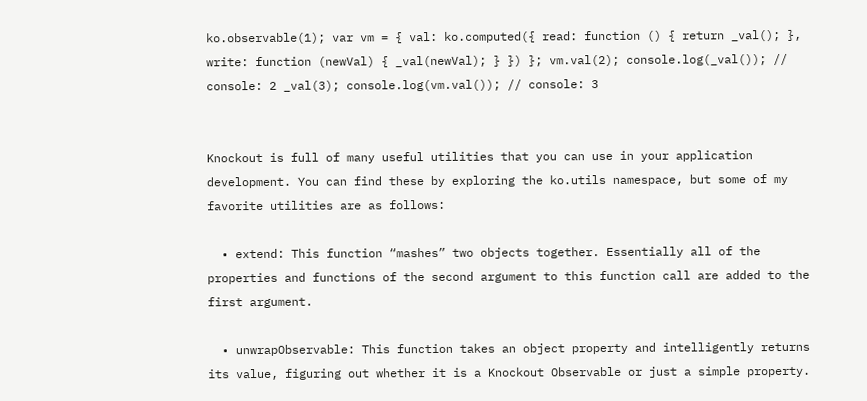ko.observable(1); var vm = { val: ko.computed({ read: function () { return _val(); }, write: function (newVal) { _val(newVal); } }) }; vm.val(2); console.log(_val()); // console: 2 _val(3); console.log(vm.val()); // console: 3


Knockout is full of many useful utilities that you can use in your application development. You can find these by exploring the ko.utils namespace, but some of my favorite utilities are as follows:

  • extend: This function “mashes” two objects together. Essentially all of the properties and functions of the second argument to this function call are added to the first argument.

  • unwrapObservable: This function takes an object property and intelligently returns its value, figuring out whether it is a Knockout Observable or just a simple property.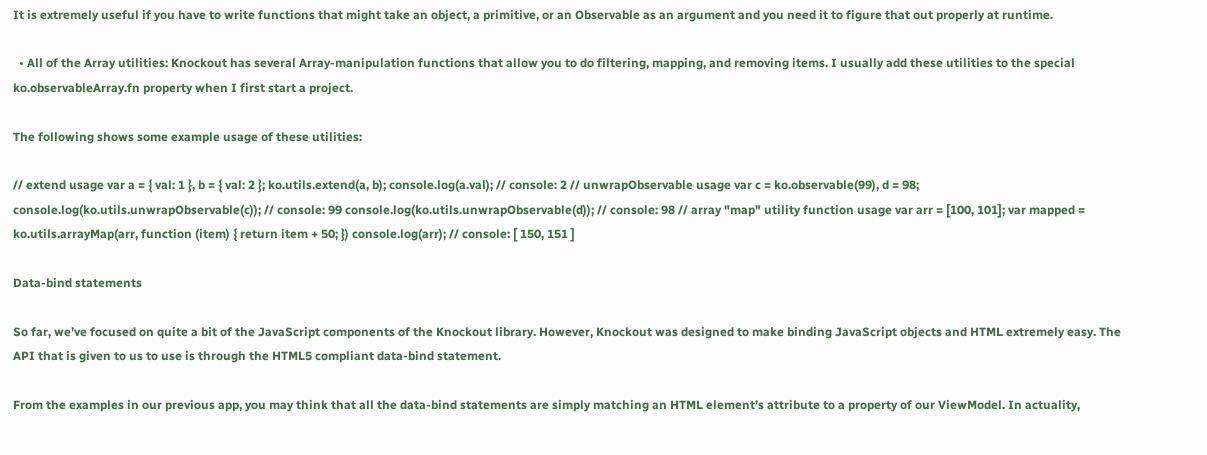It is extremely useful if you have to write functions that might take an object, a primitive, or an Observable as an argument and you need it to figure that out properly at runtime.

  • All of the Array utilities: Knockout has several Array-manipulation functions that allow you to do filtering, mapping, and removing items. I usually add these utilities to the special ko.observableArray.fn property when I first start a project.

The following shows some example usage of these utilities:

// extend usage var a = { val: 1 }, b = { val: 2 }; ko.utils.extend(a, b); console.log(a.val); // console: 2 // unwrapObservable usage var c = ko.observable(99), d = 98; console.log(ko.utils.unwrapObservable(c)); // console: 99 console.log(ko.utils.unwrapObservable(d)); // console: 98 // array "map" utility function usage var arr = [100, 101]; var mapped = ko.utils.arrayMap(arr, function (item) { return item + 50; }) console.log(arr); // console: [ 150, 151 ]

Data-bind statements

So far, we’ve focused on quite a bit of the JavaScript components of the Knockout library. However, Knockout was designed to make binding JavaScript objects and HTML extremely easy. The API that is given to us to use is through the HTML5 compliant data-bind statement.

From the examples in our previous app, you may think that all the data-bind statements are simply matching an HTML element’s attribute to a property of our ViewModel. In actuality,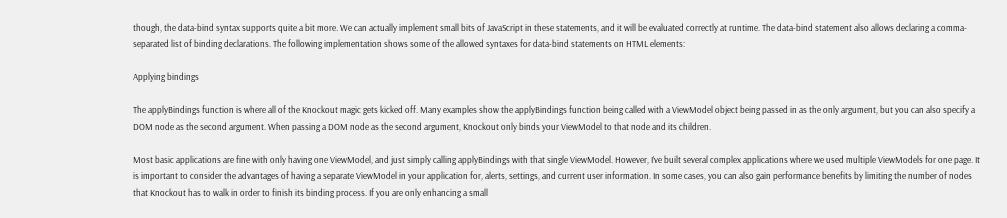though, the data-bind syntax supports quite a bit more. We can actually implement small bits of JavaScript in these statements, and it will be evaluated correctly at runtime. The data-bind statement also allows declaring a comma-separated list of binding declarations. The following implementation shows some of the allowed syntaxes for data-bind statements on HTML elements:

Applying bindings

The applyBindings function is where all of the Knockout magic gets kicked off. Many examples show the applyBindings function being called with a ViewModel object being passed in as the only argument, but you can also specify a DOM node as the second argument. When passing a DOM node as the second argument, Knockout only binds your ViewModel to that node and its children.

Most basic applications are fine with only having one ViewModel, and just simply calling applyBindings with that single ViewModel. However, I’ve built several complex applications where we used multiple ViewModels for one page. It is important to consider the advantages of having a separate ViewModel in your application for, alerts, settings, and current user information. In some cases, you can also gain performance benefits by limiting the number of nodes that Knockout has to walk in order to finish its binding process. If you are only enhancing a small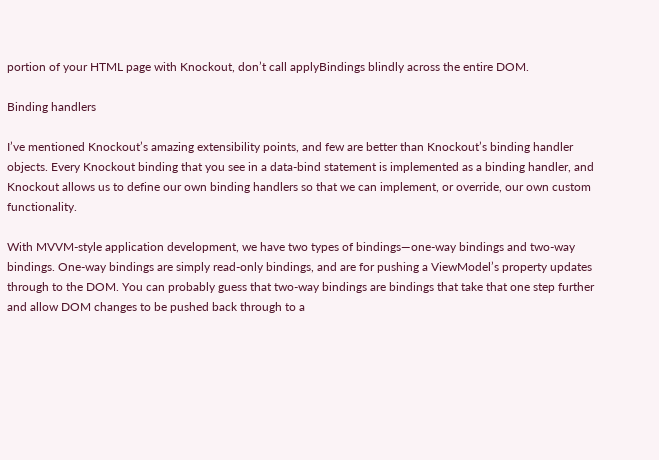portion of your HTML page with Knockout, don’t call applyBindings blindly across the entire DOM.

Binding handlers

I’ve mentioned Knockout’s amazing extensibility points, and few are better than Knockout’s binding handler objects. Every Knockout binding that you see in a data-bind statement is implemented as a binding handler, and Knockout allows us to define our own binding handlers so that we can implement, or override, our own custom functionality.

With MVVM-style application development, we have two types of bindings—one-way bindings and two-way bindings. One-way bindings are simply read-only bindings, and are for pushing a ViewModel’s property updates through to the DOM. You can probably guess that two-way bindings are bindings that take that one step further and allow DOM changes to be pushed back through to a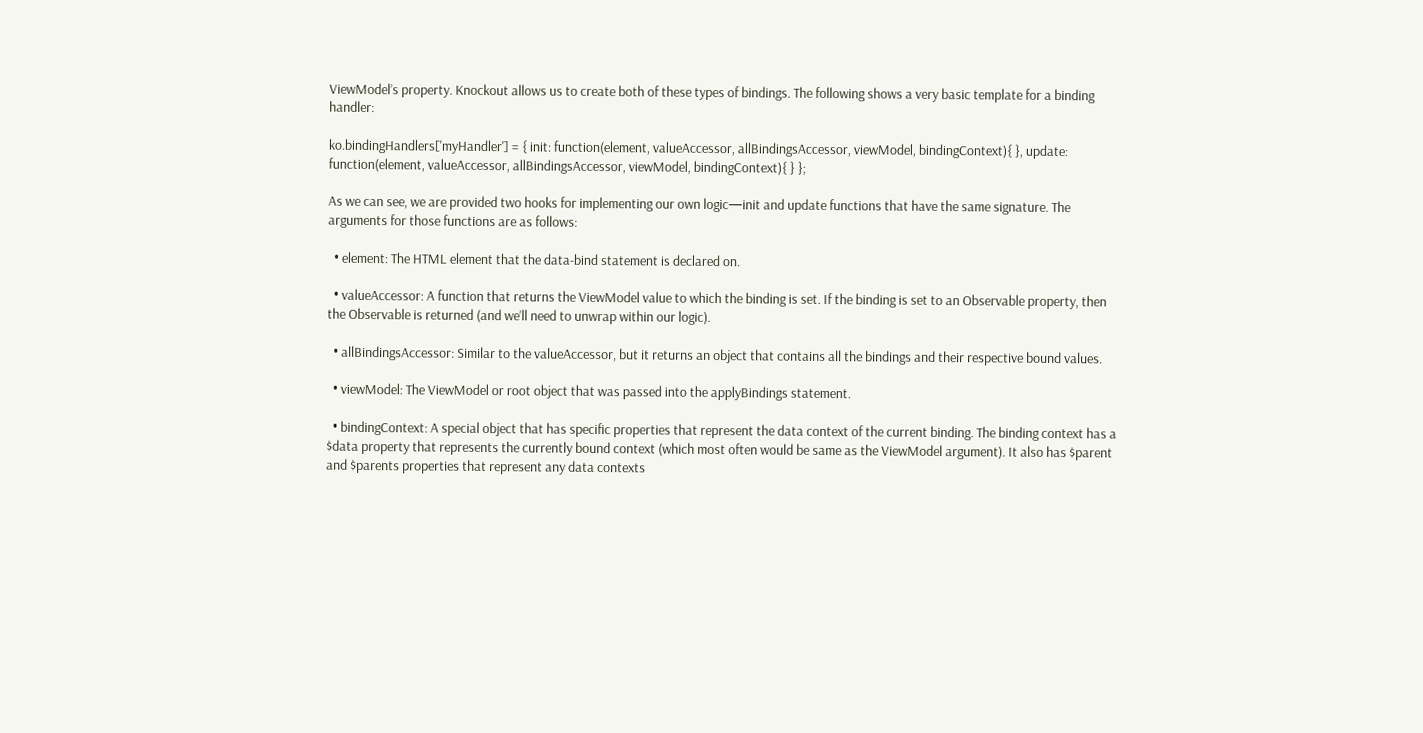ViewModel’s property. Knockout allows us to create both of these types of bindings. The following shows a very basic template for a binding handler:

ko.bindingHandlers['myHandler'] = { init: function(element, valueAccessor, allBindingsAccessor, viewModel, bindingContext){ }, update: function(element, valueAccessor, allBindingsAccessor, viewModel, bindingContext){ } };

As we can see, we are provided two hooks for implementing our own logic—init and update functions that have the same signature. The arguments for those functions are as follows:

  • element: The HTML element that the data-bind statement is declared on.

  • valueAccessor: A function that returns the ViewModel value to which the binding is set. If the binding is set to an Observable property, then the Observable is returned (and we’ll need to unwrap within our logic).

  • allBindingsAccessor: Similar to the valueAccessor, but it returns an object that contains all the bindings and their respective bound values.

  • viewModel: The ViewModel or root object that was passed into the applyBindings statement.

  • bindingContext: A special object that has specific properties that represent the data context of the current binding. The binding context has a $data property that represents the currently bound context (which most often would be same as the ViewModel argument). It also has $parent and $parents properties that represent any data contexts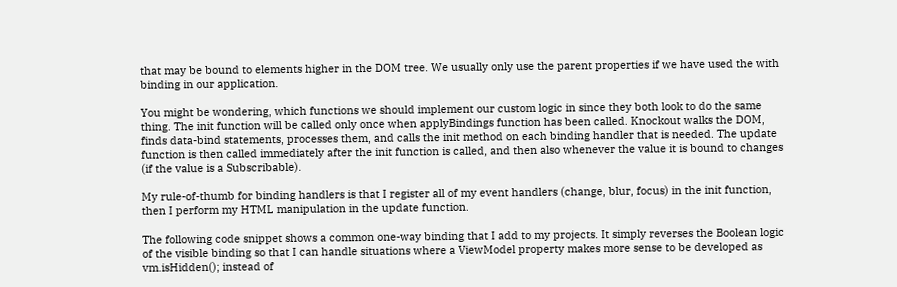that may be bound to elements higher in the DOM tree. We usually only use the parent properties if we have used the with binding in our application.

You might be wondering, which functions we should implement our custom logic in since they both look to do the same thing. The init function will be called only once when applyBindings function has been called. Knockout walks the DOM, finds data-bind statements, processes them, and calls the init method on each binding handler that is needed. The update function is then called immediately after the init function is called, and then also whenever the value it is bound to changes (if the value is a Subscribable).

My rule-of-thumb for binding handlers is that I register all of my event handlers (change, blur, focus) in the init function, then I perform my HTML manipulation in the update function.

The following code snippet shows a common one-way binding that I add to my projects. It simply reverses the Boolean logic of the visible binding so that I can handle situations where a ViewModel property makes more sense to be developed as vm.isHidden(); instead of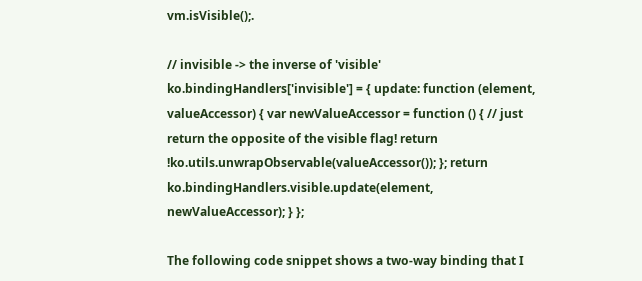vm.isVisible();.

// invisible -> the inverse of 'visible' ko.bindingHandlers['invisible'] = { update: function (element, valueAccessor) { var newValueAccessor = function () { // just return the opposite of the visible flag! return !ko.utils.unwrapObservable(valueAccessor()); }; return ko.bindingHandlers.visible.update(element, newValueAccessor); } };

The following code snippet shows a two-way binding that I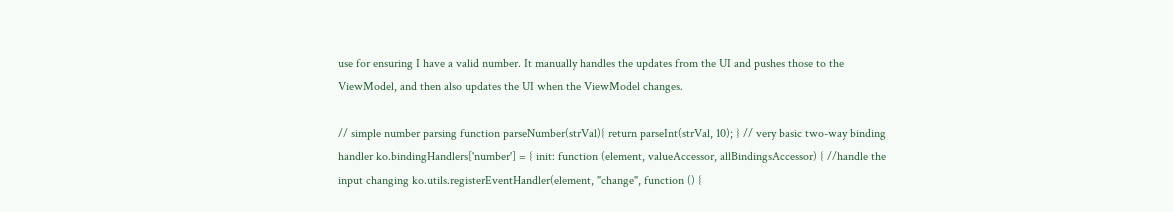use for ensuring I have a valid number. It manually handles the updates from the UI and pushes those to the ViewModel, and then also updates the UI when the ViewModel changes.

// simple number parsing function parseNumber(strVal){ return parseInt(strVal, 10); } // very basic two-way binding handler ko.bindingHandlers['number'] = { init: function (element, valueAccessor, allBindingsAccessor) { //handle the input changing ko.utils.registerEventHandler(element, "change", function () {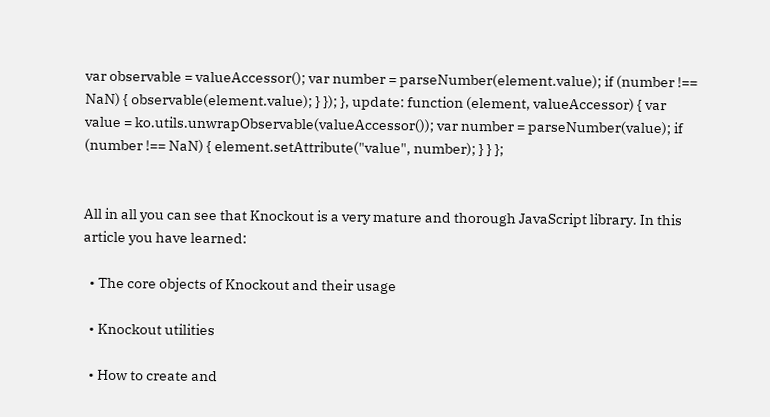var observable = valueAccessor(); var number = parseNumber(element.value); if (number !== NaN) { observable(element.value); } }); }, update: function (element, valueAccessor) { var value = ko.utils.unwrapObservable(valueAccessor()); var number = parseNumber(value); if (number !== NaN) { element.setAttribute("value", number); } } };


All in all you can see that Knockout is a very mature and thorough JavaScript library. In this article you have learned:

  • The core objects of Knockout and their usage

  • Knockout utilities

  • How to create and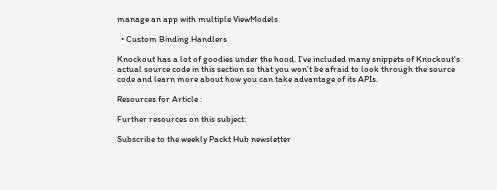manage an app with multiple ViewModels

  • Custom Binding Handlers

Knockout has a lot of goodies under the hood. I’ve included many snippets of Knockout’s actual source code in this section so that you won’t be afraid to look through the source code and learn more about how you can take advantage of its APIs.

Resources for Article :

Further resources on this subject:

Subscribe to the weekly Packt Hub newsletter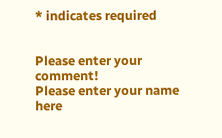* indicates required


Please enter your comment!
Please enter your name here